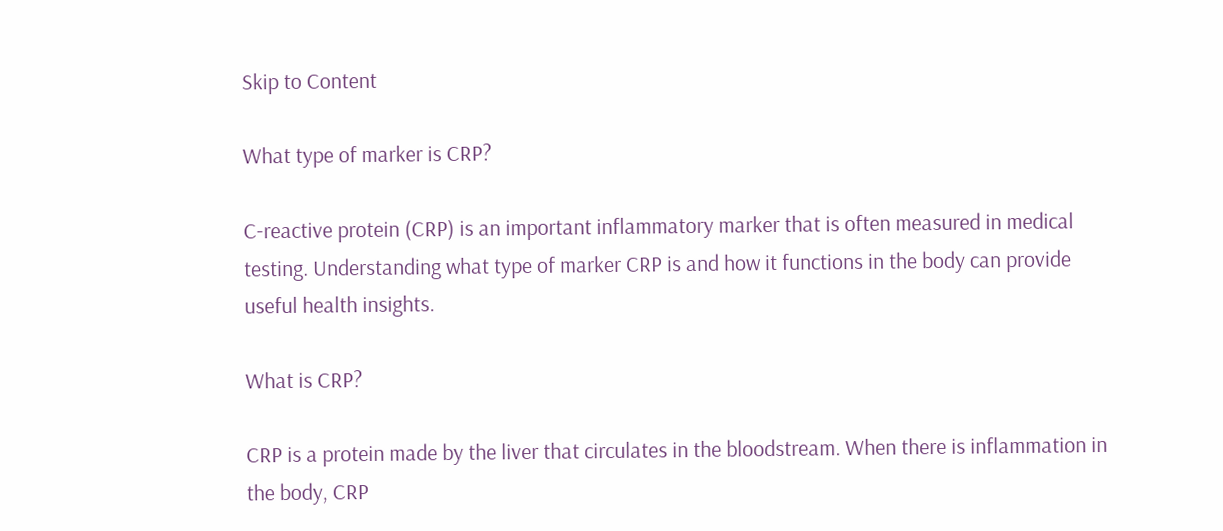Skip to Content

What type of marker is CRP?

C-reactive protein (CRP) is an important inflammatory marker that is often measured in medical testing. Understanding what type of marker CRP is and how it functions in the body can provide useful health insights.

What is CRP?

CRP is a protein made by the liver that circulates in the bloodstream. When there is inflammation in the body, CRP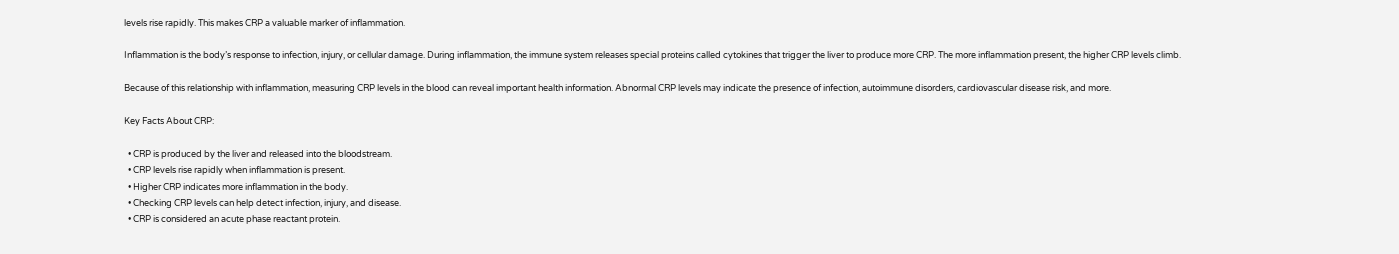levels rise rapidly. This makes CRP a valuable marker of inflammation.

Inflammation is the body’s response to infection, injury, or cellular damage. During inflammation, the immune system releases special proteins called cytokines that trigger the liver to produce more CRP. The more inflammation present, the higher CRP levels climb.

Because of this relationship with inflammation, measuring CRP levels in the blood can reveal important health information. Abnormal CRP levels may indicate the presence of infection, autoimmune disorders, cardiovascular disease risk, and more.

Key Facts About CRP:

  • CRP is produced by the liver and released into the bloodstream.
  • CRP levels rise rapidly when inflammation is present.
  • Higher CRP indicates more inflammation in the body.
  • Checking CRP levels can help detect infection, injury, and disease.
  • CRP is considered an acute phase reactant protein.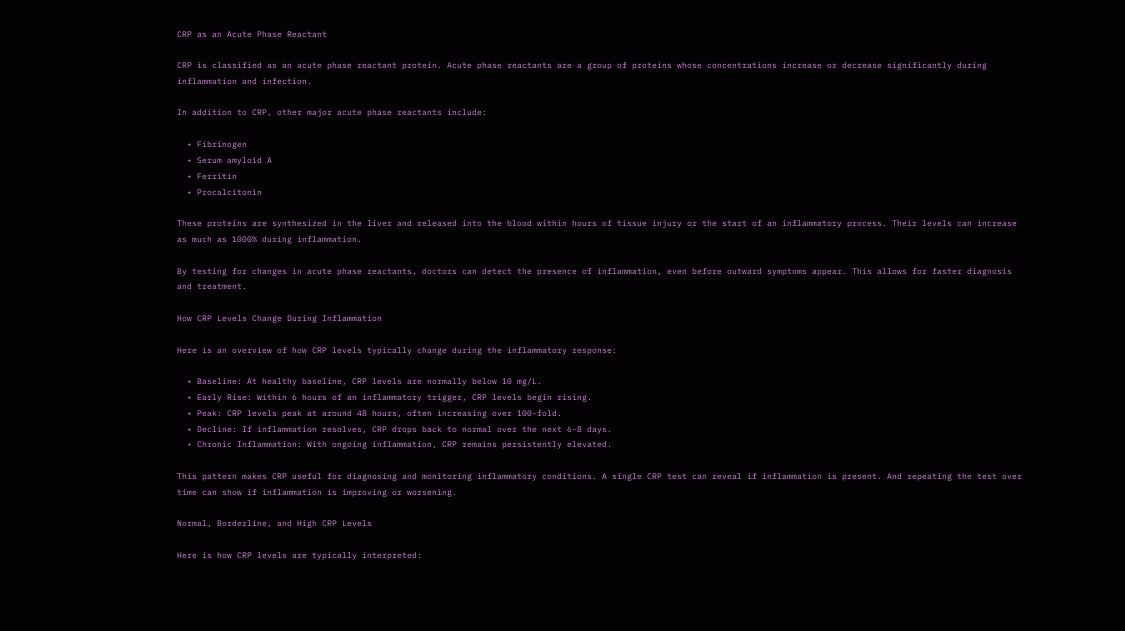CRP as an Acute Phase Reactant

CRP is classified as an acute phase reactant protein. Acute phase reactants are a group of proteins whose concentrations increase or decrease significantly during inflammation and infection.

In addition to CRP, other major acute phase reactants include:

  • Fibrinogen
  • Serum amyloid A
  • Ferritin
  • Procalcitonin

These proteins are synthesized in the liver and released into the blood within hours of tissue injury or the start of an inflammatory process. Their levels can increase as much as 1000% during inflammation.

By testing for changes in acute phase reactants, doctors can detect the presence of inflammation, even before outward symptoms appear. This allows for faster diagnosis and treatment.

How CRP Levels Change During Inflammation

Here is an overview of how CRP levels typically change during the inflammatory response:

  • Baseline: At healthy baseline, CRP levels are normally below 10 mg/L.
  • Early Rise: Within 6 hours of an inflammatory trigger, CRP levels begin rising.
  • Peak: CRP levels peak at around 48 hours, often increasing over 100-fold.
  • Decline: If inflammation resolves, CRP drops back to normal over the next 6-8 days.
  • Chronic Inflammation: With ongoing inflammation, CRP remains persistently elevated.

This pattern makes CRP useful for diagnosing and monitoring inflammatory conditions. A single CRP test can reveal if inflammation is present. And repeating the test over time can show if inflammation is improving or worsening.

Normal, Borderline, and High CRP Levels

Here is how CRP levels are typically interpreted: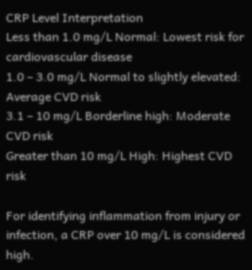CRP Level Interpretation
Less than 1.0 mg/L Normal: Lowest risk for cardiovascular disease
1.0 – 3.0 mg/L Normal to slightly elevated: Average CVD risk
3.1 – 10 mg/L Borderline high: Moderate CVD risk
Greater than 10 mg/L High: Highest CVD risk

For identifying inflammation from injury or infection, a CRP over 10 mg/L is considered high.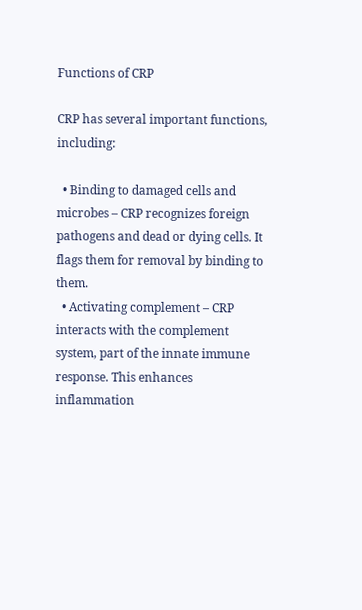Functions of CRP

CRP has several important functions, including:

  • Binding to damaged cells and microbes – CRP recognizes foreign pathogens and dead or dying cells. It flags them for removal by binding to them.
  • Activating complement – CRP interacts with the complement system, part of the innate immune response. This enhances inflammation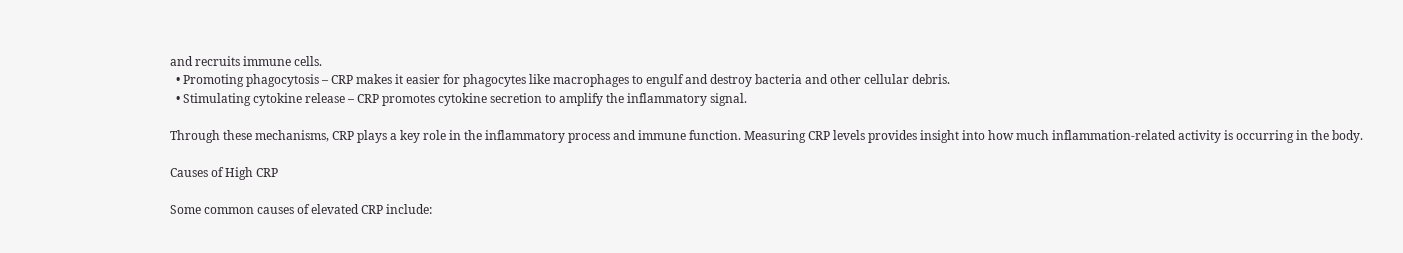and recruits immune cells.
  • Promoting phagocytosis – CRP makes it easier for phagocytes like macrophages to engulf and destroy bacteria and other cellular debris.
  • Stimulating cytokine release – CRP promotes cytokine secretion to amplify the inflammatory signal.

Through these mechanisms, CRP plays a key role in the inflammatory process and immune function. Measuring CRP levels provides insight into how much inflammation-related activity is occurring in the body.

Causes of High CRP

Some common causes of elevated CRP include: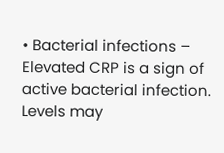• Bacterial infections – Elevated CRP is a sign of active bacterial infection. Levels may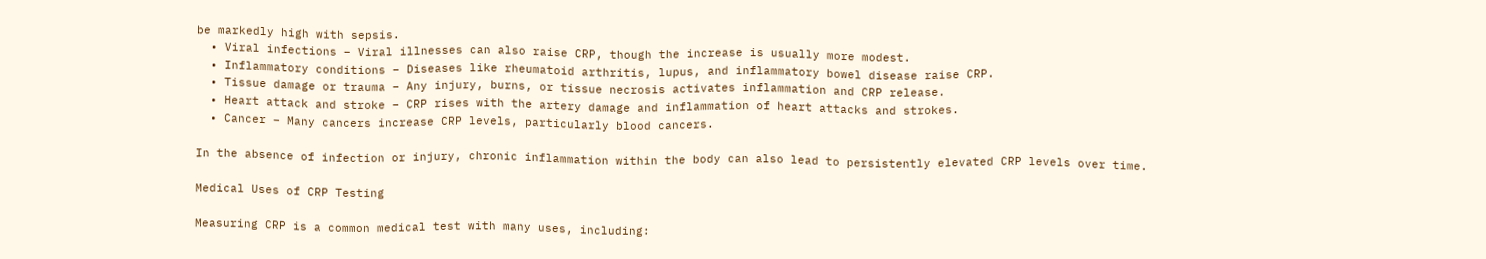be markedly high with sepsis.
  • Viral infections – Viral illnesses can also raise CRP, though the increase is usually more modest.
  • Inflammatory conditions – Diseases like rheumatoid arthritis, lupus, and inflammatory bowel disease raise CRP.
  • Tissue damage or trauma – Any injury, burns, or tissue necrosis activates inflammation and CRP release.
  • Heart attack and stroke – CRP rises with the artery damage and inflammation of heart attacks and strokes.
  • Cancer – Many cancers increase CRP levels, particularly blood cancers.

In the absence of infection or injury, chronic inflammation within the body can also lead to persistently elevated CRP levels over time.

Medical Uses of CRP Testing

Measuring CRP is a common medical test with many uses, including: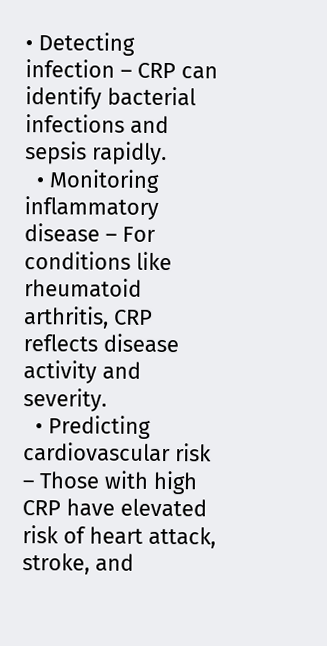• Detecting infection – CRP can identify bacterial infections and sepsis rapidly.
  • Monitoring inflammatory disease – For conditions like rheumatoid arthritis, CRP reflects disease activity and severity.
  • Predicting cardiovascular risk – Those with high CRP have elevated risk of heart attack, stroke, and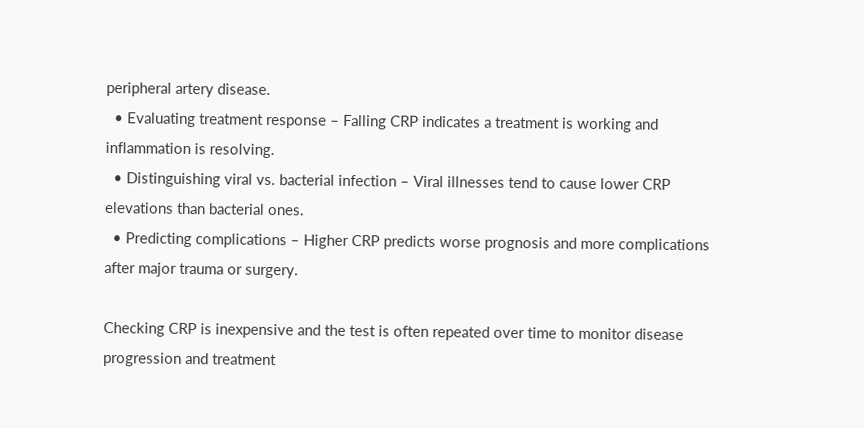peripheral artery disease.
  • Evaluating treatment response – Falling CRP indicates a treatment is working and inflammation is resolving.
  • Distinguishing viral vs. bacterial infection – Viral illnesses tend to cause lower CRP elevations than bacterial ones.
  • Predicting complications – Higher CRP predicts worse prognosis and more complications after major trauma or surgery.

Checking CRP is inexpensive and the test is often repeated over time to monitor disease progression and treatment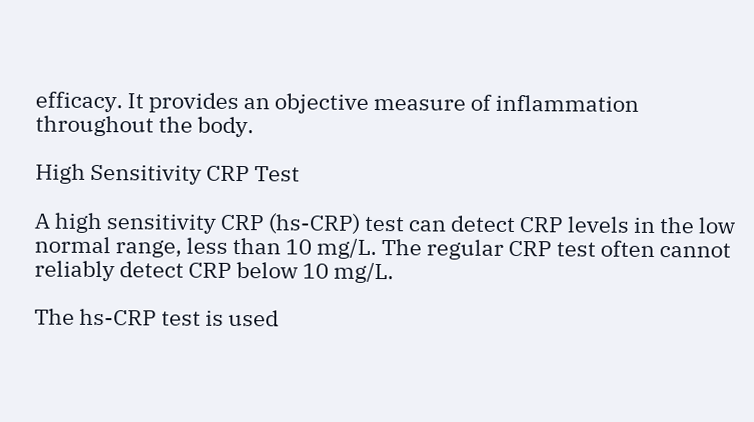efficacy. It provides an objective measure of inflammation throughout the body.

High Sensitivity CRP Test

A high sensitivity CRP (hs-CRP) test can detect CRP levels in the low normal range, less than 10 mg/L. The regular CRP test often cannot reliably detect CRP below 10 mg/L.

The hs-CRP test is used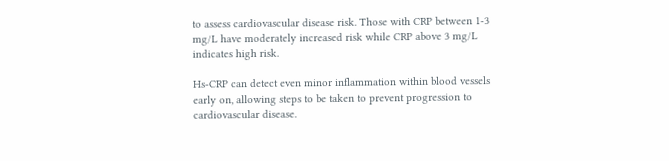to assess cardiovascular disease risk. Those with CRP between 1-3 mg/L have moderately increased risk while CRP above 3 mg/L indicates high risk.

Hs-CRP can detect even minor inflammation within blood vessels early on, allowing steps to be taken to prevent progression to cardiovascular disease.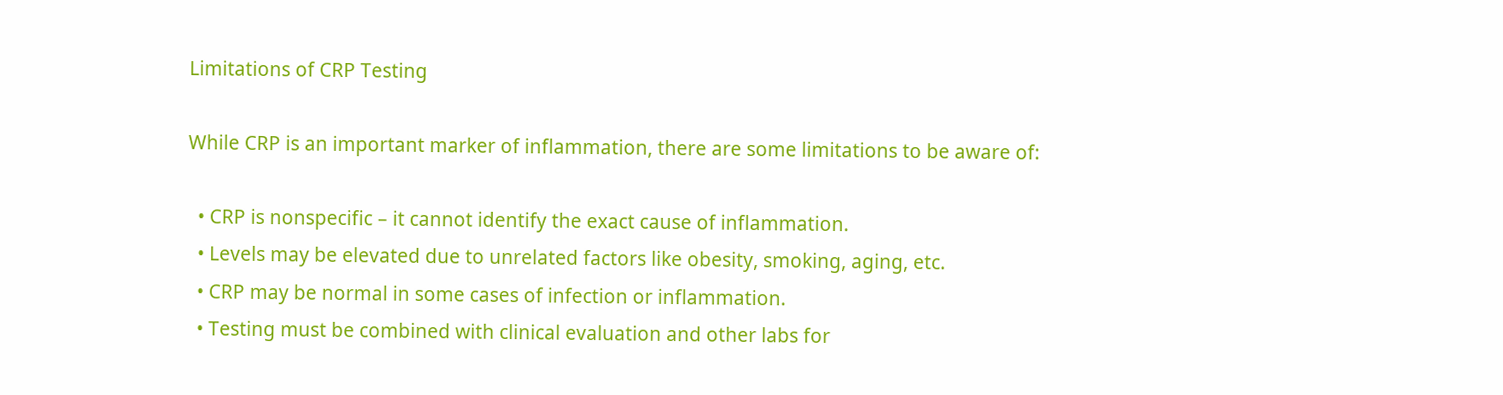Limitations of CRP Testing

While CRP is an important marker of inflammation, there are some limitations to be aware of:

  • CRP is nonspecific – it cannot identify the exact cause of inflammation.
  • Levels may be elevated due to unrelated factors like obesity, smoking, aging, etc.
  • CRP may be normal in some cases of infection or inflammation.
  • Testing must be combined with clinical evaluation and other labs for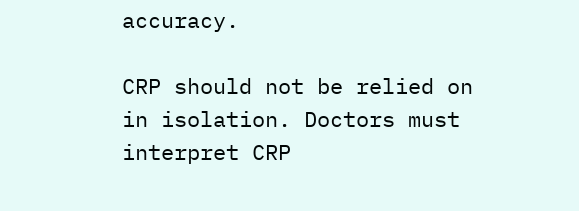accuracy.

CRP should not be relied on in isolation. Doctors must interpret CRP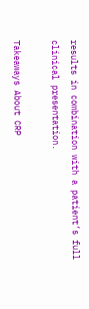results in combination with a patient’s full clinical presentation.

Takeaways About CRP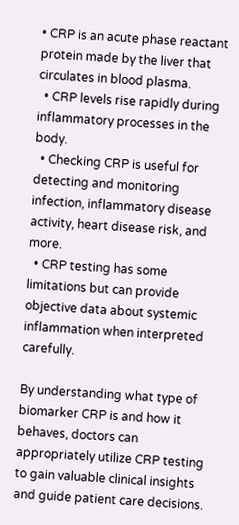• CRP is an acute phase reactant protein made by the liver that circulates in blood plasma.
  • CRP levels rise rapidly during inflammatory processes in the body.
  • Checking CRP is useful for detecting and monitoring infection, inflammatory disease activity, heart disease risk, and more.
  • CRP testing has some limitations but can provide objective data about systemic inflammation when interpreted carefully.

By understanding what type of biomarker CRP is and how it behaves, doctors can appropriately utilize CRP testing to gain valuable clinical insights and guide patient care decisions.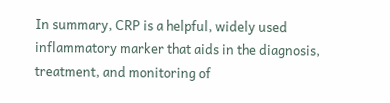In summary, CRP is a helpful, widely used inflammatory marker that aids in the diagnosis, treatment, and monitoring of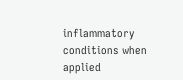inflammatory conditions when applied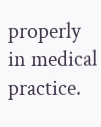properly in medical practice.